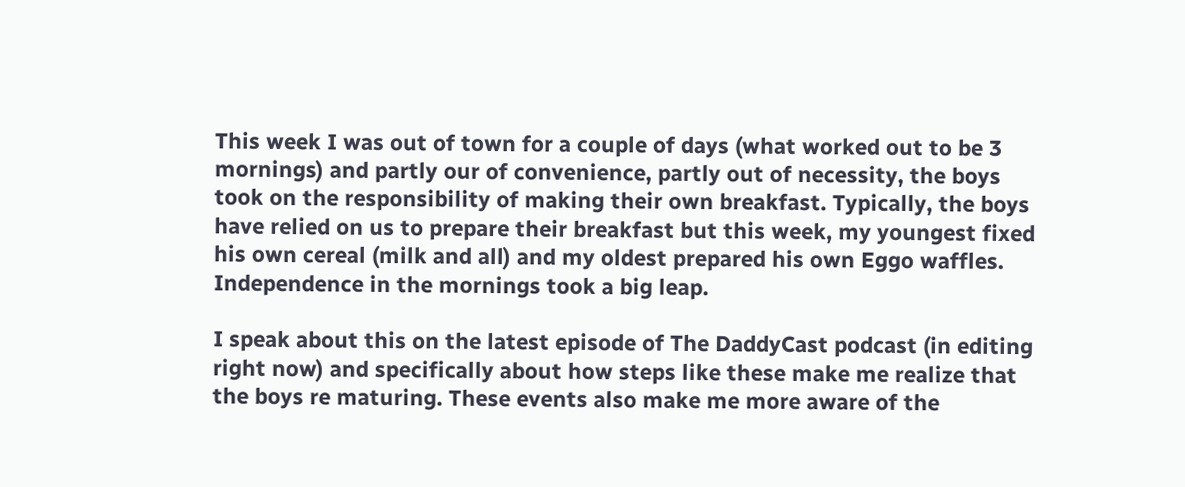This week I was out of town for a couple of days (what worked out to be 3 mornings) and partly our of convenience, partly out of necessity, the boys took on the responsibility of making their own breakfast. Typically, the boys have relied on us to prepare their breakfast but this week, my youngest fixed his own cereal (milk and all) and my oldest prepared his own Eggo waffles. Independence in the mornings took a big leap.

I speak about this on the latest episode of The DaddyCast podcast (in editing right now) and specifically about how steps like these make me realize that the boys re maturing. These events also make me more aware of the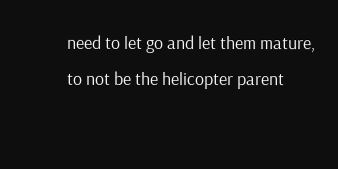need to let go and let them mature, to not be the helicopter parent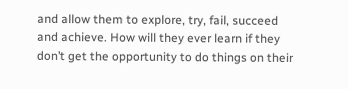and allow them to explore, try, fail, succeed and achieve. How will they ever learn if they don’t get the opportunity to do things on their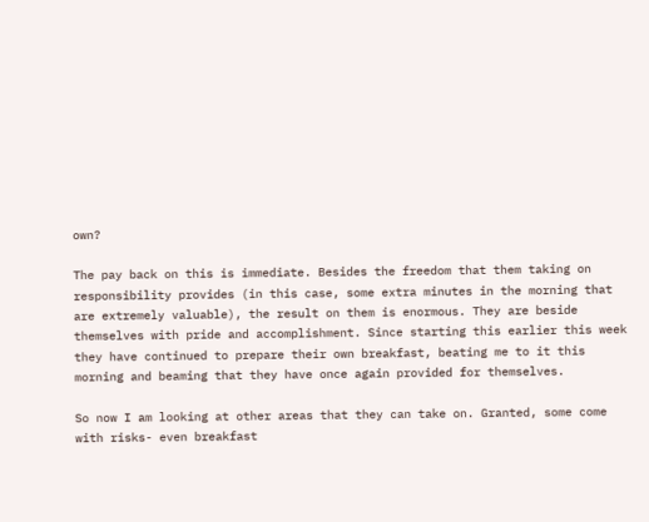own?

The pay back on this is immediate. Besides the freedom that them taking on responsibility provides (in this case, some extra minutes in the morning that are extremely valuable), the result on them is enormous. They are beside themselves with pride and accomplishment. Since starting this earlier this week they have continued to prepare their own breakfast, beating me to it this morning and beaming that they have once again provided for themselves.

So now I am looking at other areas that they can take on. Granted, some come with risks- even breakfast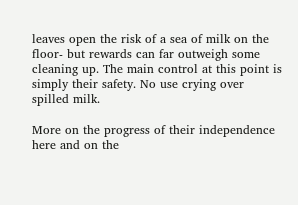leaves open the risk of a sea of milk on the floor- but rewards can far outweigh some cleaning up. The main control at this point is simply their safety. No use crying over spilled milk.

More on the progress of their independence here and on the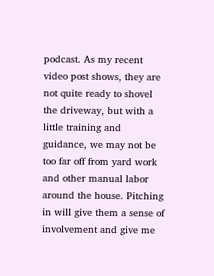podcast. As my recent video post shows, they are not quite ready to shovel the driveway, but with a little training and guidance, we may not be too far off from yard work and other manual labor around the house. Pitching in will give them a sense of involvement and give me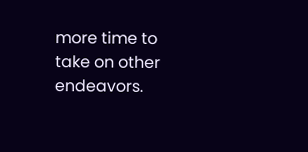more time to take on other endeavors.